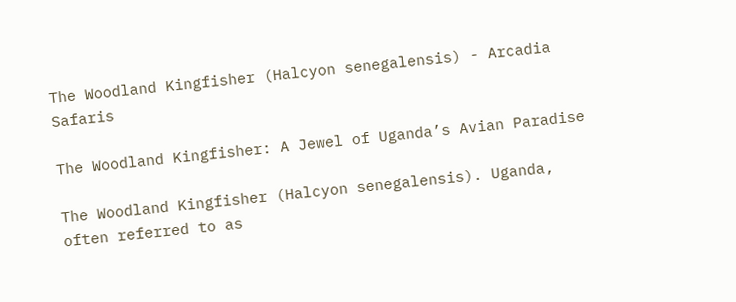The Woodland Kingfisher (Halcyon senegalensis) - Arcadia Safaris

The Woodland Kingfisher: A Jewel of Uganda’s Avian Paradise

The Woodland Kingfisher (Halcyon senegalensis). Uganda, often referred to as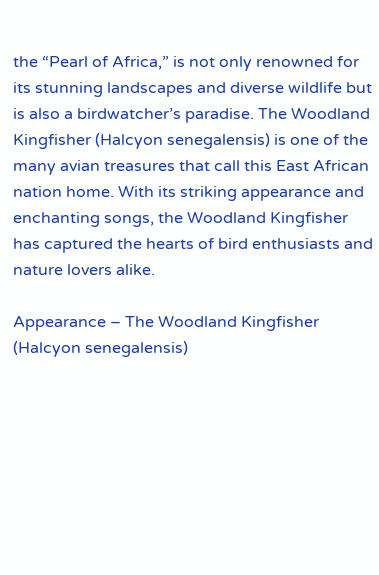the “Pearl of Africa,” is not only renowned for its stunning landscapes and diverse wildlife but is also a birdwatcher’s paradise. The Woodland Kingfisher (Halcyon senegalensis) is one of the many avian treasures that call this East African nation home. With its striking appearance and enchanting songs, the Woodland Kingfisher has captured the hearts of bird enthusiasts and nature lovers alike.

Appearance – The Woodland Kingfisher (Halcyon senegalensis)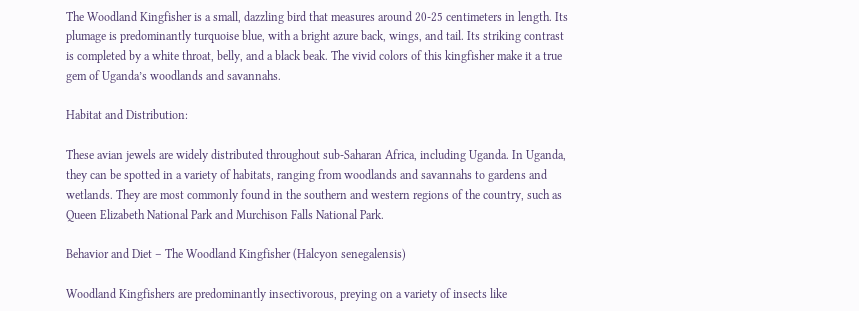The Woodland Kingfisher is a small, dazzling bird that measures around 20-25 centimeters in length. Its plumage is predominantly turquoise blue, with a bright azure back, wings, and tail. Its striking contrast is completed by a white throat, belly, and a black beak. The vivid colors of this kingfisher make it a true gem of Uganda’s woodlands and savannahs.

Habitat and Distribution:

These avian jewels are widely distributed throughout sub-Saharan Africa, including Uganda. In Uganda, they can be spotted in a variety of habitats, ranging from woodlands and savannahs to gardens and wetlands. They are most commonly found in the southern and western regions of the country, such as Queen Elizabeth National Park and Murchison Falls National Park.

Behavior and Diet – The Woodland Kingfisher (Halcyon senegalensis)

Woodland Kingfishers are predominantly insectivorous, preying on a variety of insects like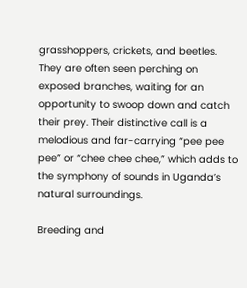grasshoppers, crickets, and beetles. They are often seen perching on exposed branches, waiting for an opportunity to swoop down and catch their prey. Their distinctive call is a melodious and far-carrying “pee pee pee” or “chee chee chee,” which adds to the symphony of sounds in Uganda’s natural surroundings.

Breeding and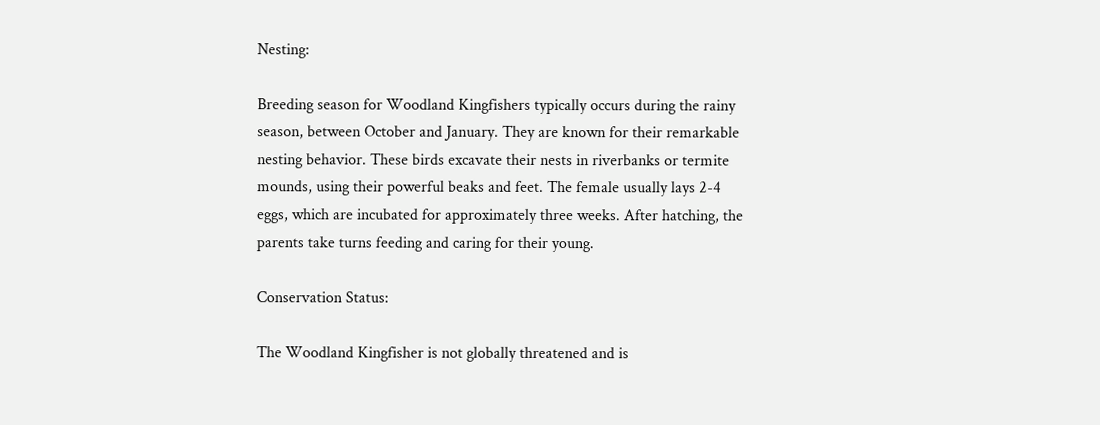Nesting:

Breeding season for Woodland Kingfishers typically occurs during the rainy season, between October and January. They are known for their remarkable nesting behavior. These birds excavate their nests in riverbanks or termite mounds, using their powerful beaks and feet. The female usually lays 2-4 eggs, which are incubated for approximately three weeks. After hatching, the parents take turns feeding and caring for their young.

Conservation Status:

The Woodland Kingfisher is not globally threatened and is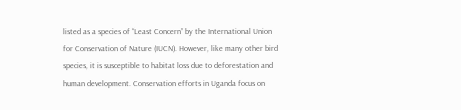listed as a species of “Least Concern” by the International Union for Conservation of Nature (IUCN). However, like many other bird species, it is susceptible to habitat loss due to deforestation and human development. Conservation efforts in Uganda focus on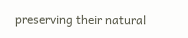preserving their natural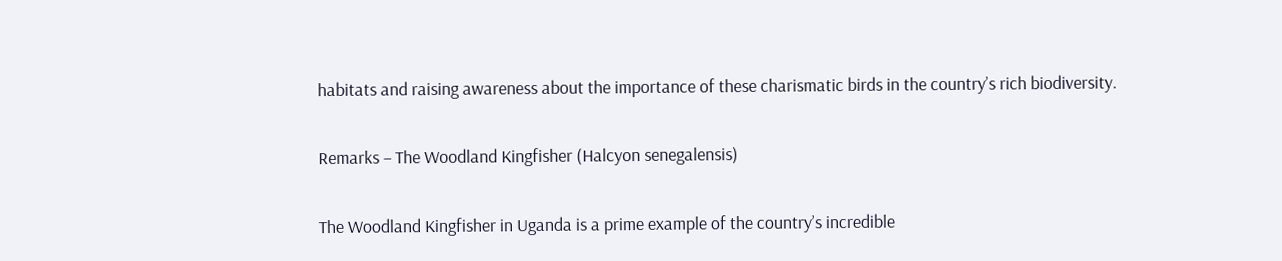habitats and raising awareness about the importance of these charismatic birds in the country’s rich biodiversity.

Remarks – The Woodland Kingfisher (Halcyon senegalensis)

The Woodland Kingfisher in Uganda is a prime example of the country’s incredible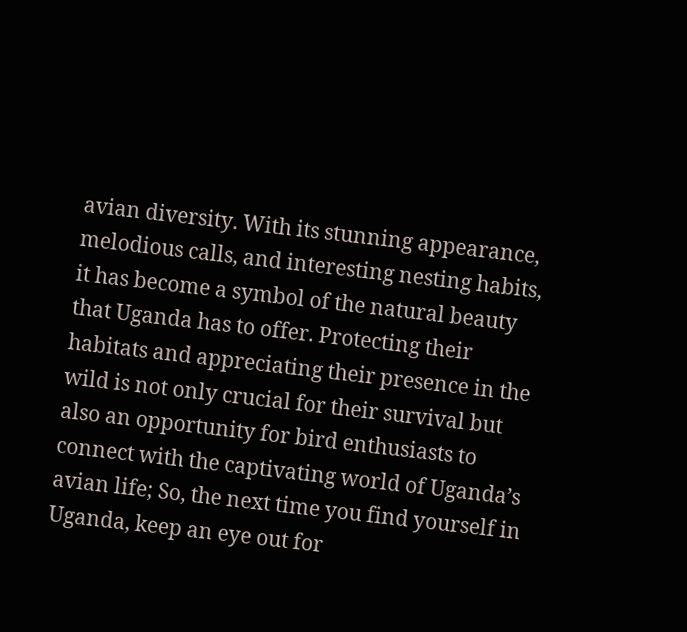avian diversity. With its stunning appearance, melodious calls, and interesting nesting habits, it has become a symbol of the natural beauty that Uganda has to offer. Protecting their habitats and appreciating their presence in the wild is not only crucial for their survival but also an opportunity for bird enthusiasts to connect with the captivating world of Uganda’s avian life; So, the next time you find yourself in Uganda, keep an eye out for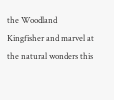the Woodland Kingfisher and marvel at the natural wonders this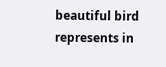beautiful bird represents in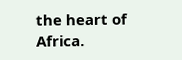the heart of Africa.